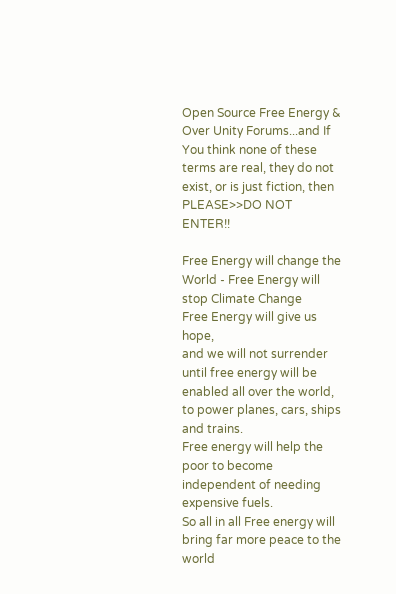Open Source Free Energy & Over Unity Forums...and If You think none of these terms are real, they do not exist, or is just fiction, then PLEASE>>DO NOT ENTER!!

Free Energy will change the World - Free Energy will stop Climate Change
Free Energy will give us hope,
and we will not surrender until free energy will be enabled all over the world, to power planes, cars, ships and trains.
Free energy will help the poor to become independent of needing expensive fuels.
So all in all Free energy will bring far more peace to the world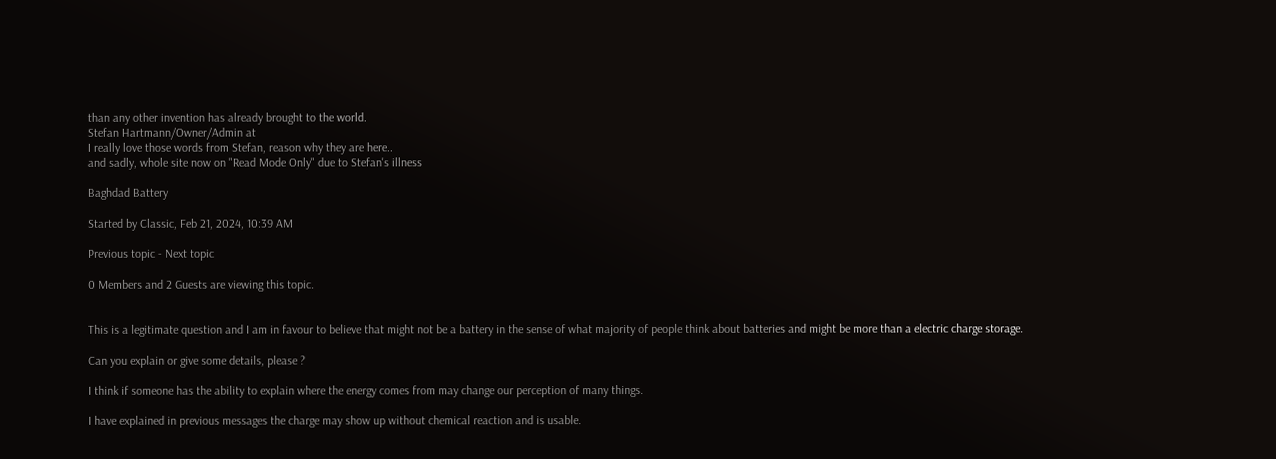than any other invention has already brought to the world.
Stefan Hartmann/Owner/Admin at
I really love those words from Stefan, reason why they are here..
and sadly, whole site now on "Read Mode Only" due to Stefan's illness

Baghdad Battery

Started by Classic, Feb 21, 2024, 10:39 AM

Previous topic - Next topic

0 Members and 2 Guests are viewing this topic.


This is a legitimate question and I am in favour to believe that might not be a battery in the sense of what majority of people think about batteries and might be more than a electric charge storage.

Can you explain or give some details, please ?

I think if someone has the ability to explain where the energy comes from may change our perception of many things.

I have explained in previous messages the charge may show up without chemical reaction and is usable.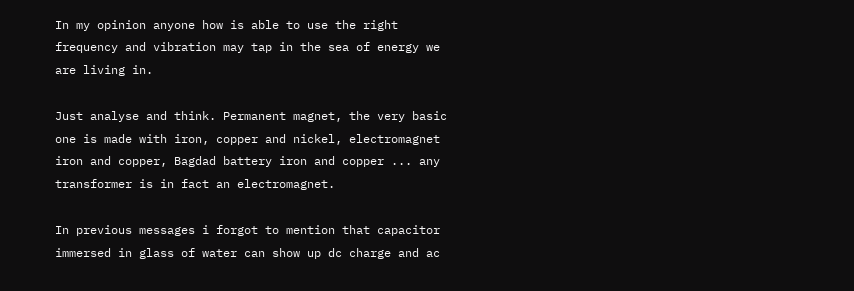In my opinion anyone how is able to use the right frequency and vibration may tap in the sea of energy we are living in.

Just analyse and think. Permanent magnet, the very basic one is made with iron, copper and nickel, electromagnet iron and copper, Bagdad battery iron and copper ... any transformer is in fact an electromagnet.

In previous messages i forgot to mention that capacitor immersed in glass of water can show up dc charge and ac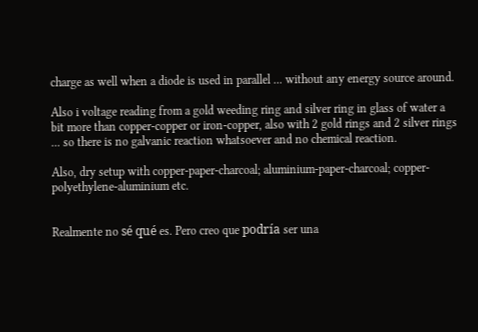charge as well when a diode is used in parallel ... without any energy source around.

Also i voltage reading from a gold weeding ring and silver ring in glass of water a bit more than copper-copper or iron-copper, also with 2 gold rings and 2 silver rings ... so there is no galvanic reaction whatsoever and no chemical reaction.

Also, dry setup with copper-paper-charcoal; aluminium-paper-charcoal; copper-polyethylene-aluminium etc.


Realmente no sé qué es. Pero creo que podría ser una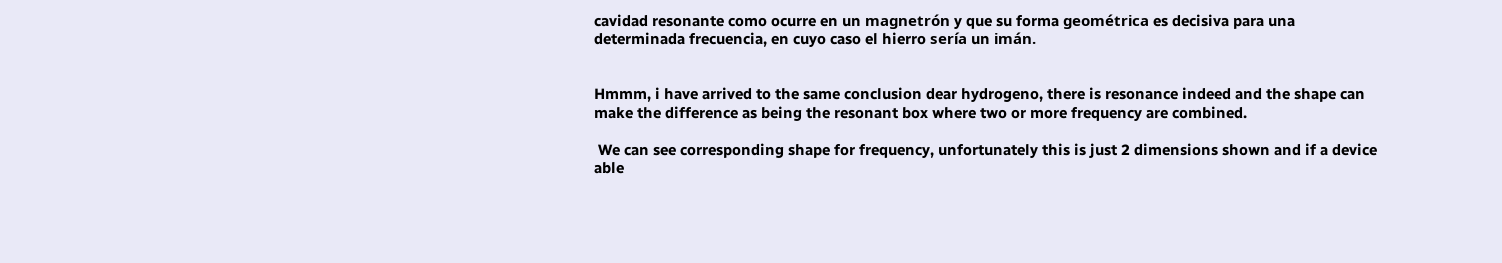cavidad resonante como ocurre en un magnetrón y que su forma geométrica es decisiva para una determinada frecuencia, en cuyo caso el hierro sería un imán.


Hmmm, i have arrived to the same conclusion dear hydrogeno, there is resonance indeed and the shape can make the difference as being the resonant box where two or more frequency are combined.

 We can see corresponding shape for frequency, unfortunately this is just 2 dimensions shown and if a device able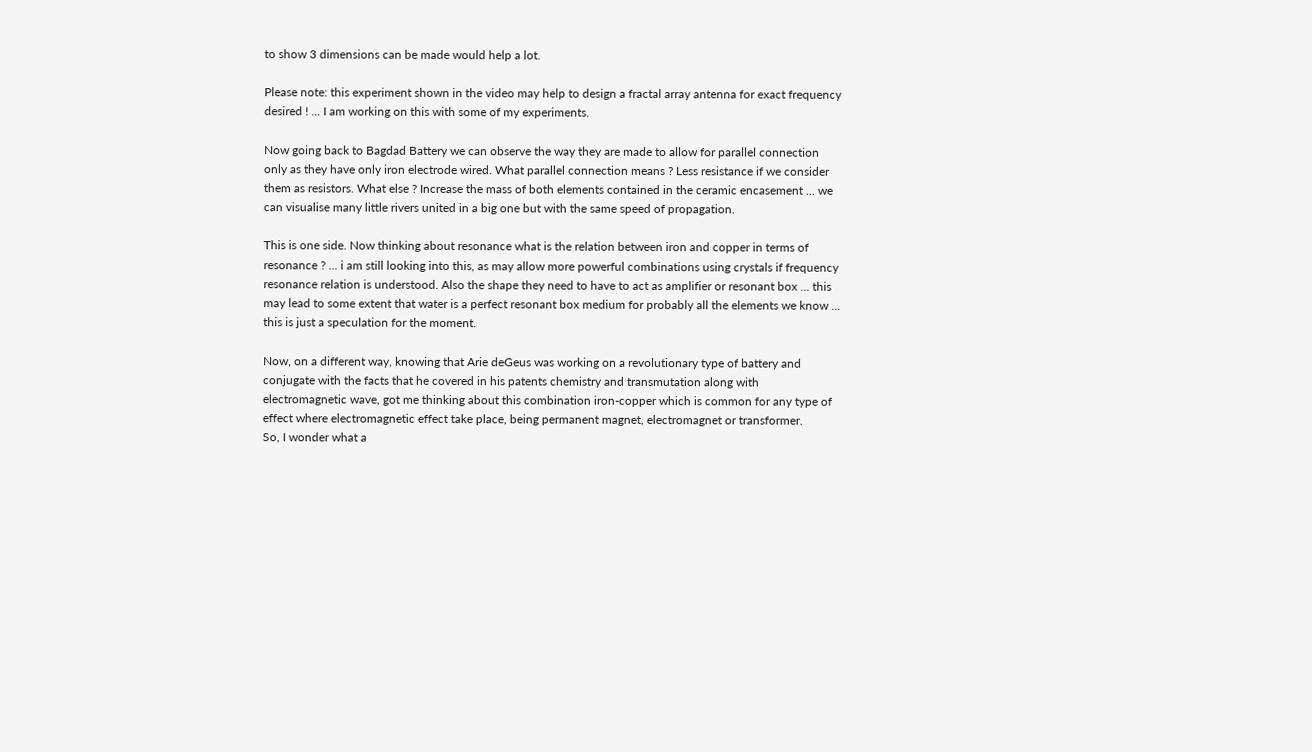to show 3 dimensions can be made would help a lot.

Please note: this experiment shown in the video may help to design a fractal array antenna for exact frequency desired ! ... I am working on this with some of my experiments.

Now going back to Bagdad Battery we can observe the way they are made to allow for parallel connection only as they have only iron electrode wired. What parallel connection means ? Less resistance if we consider them as resistors. What else ? Increase the mass of both elements contained in the ceramic encasement ... we can visualise many little rivers united in a big one but with the same speed of propagation.

This is one side. Now thinking about resonance what is the relation between iron and copper in terms of resonance ? ... i am still looking into this, as may allow more powerful combinations using crystals if frequency resonance relation is understood. Also the shape they need to have to act as amplifier or resonant box ... this may lead to some extent that water is a perfect resonant box medium for probably all the elements we know ... this is just a speculation for the moment.

Now, on a different way, knowing that Arie deGeus was working on a revolutionary type of battery and conjugate with the facts that he covered in his patents chemistry and transmutation along with electromagnetic wave, got me thinking about this combination iron-copper which is common for any type of effect where electromagnetic effect take place, being permanent magnet, electromagnet or transformer.
So, I wonder what a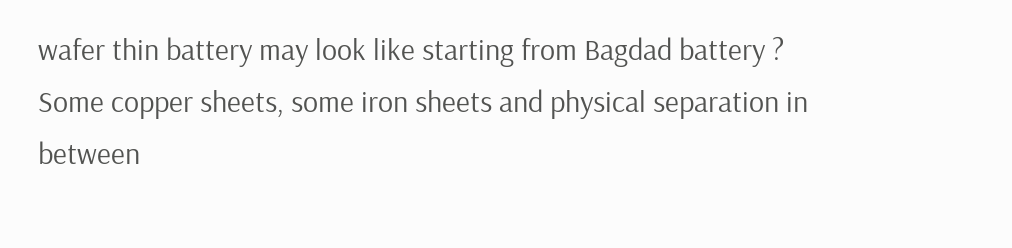wafer thin battery may look like starting from Bagdad battery ? Some copper sheets, some iron sheets and physical separation in between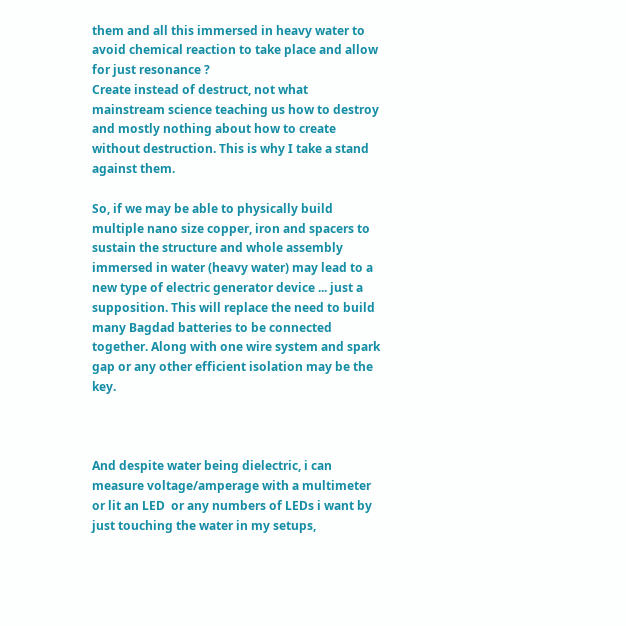them and all this immersed in heavy water to avoid chemical reaction to take place and allow for just resonance ?
Create instead of destruct, not what mainstream science teaching us how to destroy and mostly nothing about how to create without destruction. This is why I take a stand against them.

So, if we may be able to physically build multiple nano size copper, iron and spacers to sustain the structure and whole assembly immersed in water (heavy water) may lead to a new type of electric generator device ... just a supposition. This will replace the need to build many Bagdad batteries to be connected together. Along with one wire system and spark gap or any other efficient isolation may be the key.



And despite water being dielectric, i can measure voltage/amperage with a multimeter or lit an LED  or any numbers of LEDs i want by just touching the water in my setups,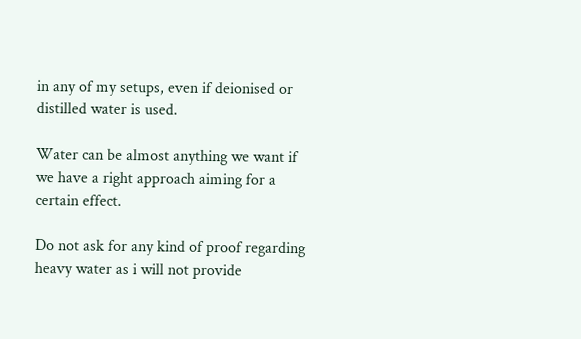in any of my setups, even if deionised or distilled water is used.

Water can be almost anything we want if we have a right approach aiming for a certain effect.

Do not ask for any kind of proof regarding heavy water as i will not provide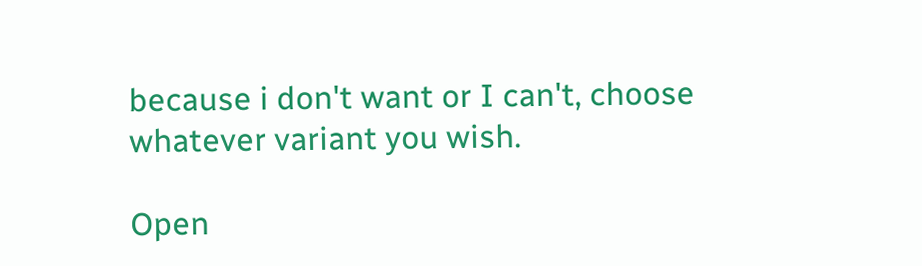because i don't want or I can't, choose whatever variant you wish.

Open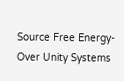Source Free Energy-Over Unity Systems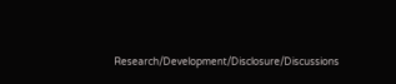Research/Development/Disclosure/Discussions